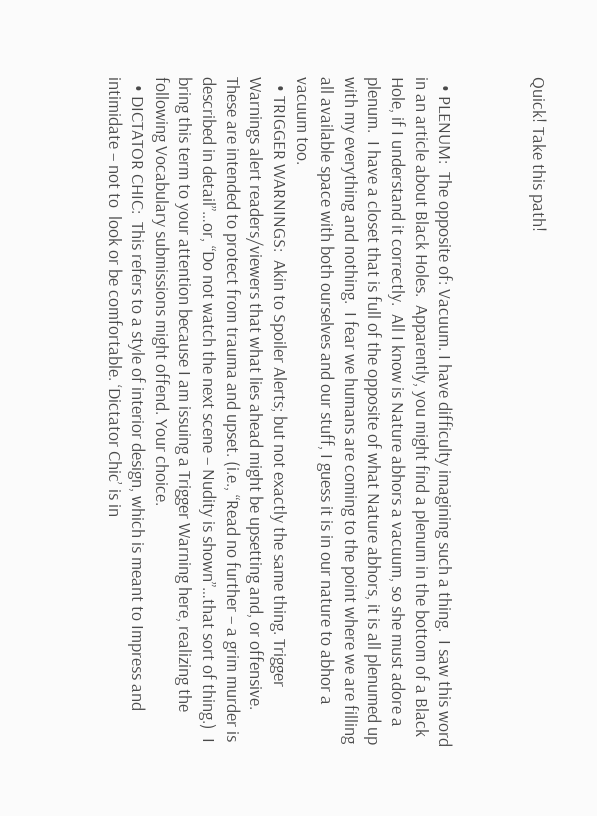Quick! Take this path!



  • PLENUM:  The opposite of: Vacuum. I have difficulty imagining such a thing.  I saw this word in an article about Black Holes.  Apparently, you might find a plenum in the bottom of a Black Hole, if I understand it correctly.  All I know is Nature abhors a vacuum, so she must adore a plenum.  I have a closet that is full of the opposite of what Nature abhors, it is all plenumed up with my everything and nothing.  I fear we humans are coming to the point where we are filling all available space with both ourselves and our stuff, I guess it is in our nature to abhor a vacuum too.
  • TRIGGER WARNINGS:  Akin to Spoiler Alerts; but not exactly the same thing. Trigger Warnings alert readers/viewers that what lies ahead might be upsetting and, or offensive.  These are intended to protect from trauma and upset. (i.e., “Read no further – a grim murder is described in detail”…or, “Do not watch the next scene – Nudity is shown”…that sort of thing.)  I bring this term to your attention because I am issuing a Trigger Warning here, realizing the following Vocabulary submissions might offend. Your choice.
  • DICTATOR CHIC:  This refers to a style of interior design, which is meant to Impress and intimidate – not to  look or be comfortable. ‘Dictator Chic’ is in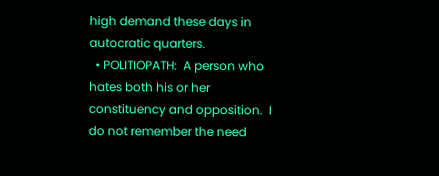high demand these days in autocratic quarters.
  • POLITIOPATH:  A person who hates both his or her constituency and opposition.  I do not remember the need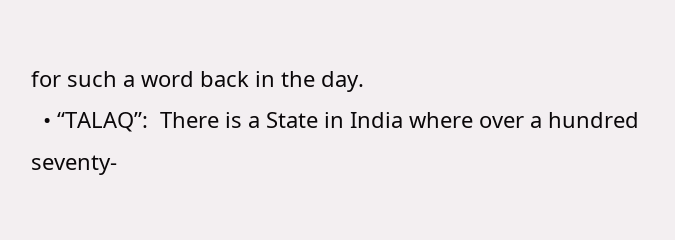for such a word back in the day.
  • “TALAQ”:  There is a State in India where over a hundred seventy-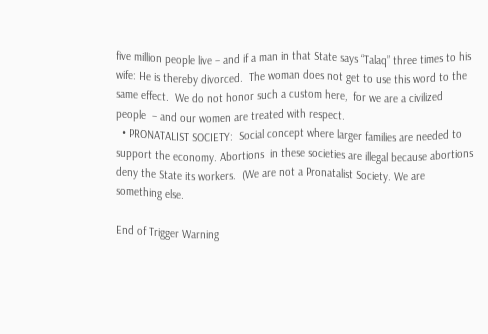five million people live – and if a man in that State says “Talaq” three times to his wife: He is thereby divorced.  The woman does not get to use this word to the same effect.  We do not honor such a custom here,  for we are a civilized people  – and our women are treated with respect.
  • PRONATALIST SOCIETY:  Social concept where larger families are needed to support the economy. Abortions  in these societies are illegal because abortions deny the State its workers.  (We are not a Pronatalist Society. We are something else.

End of Trigger Warning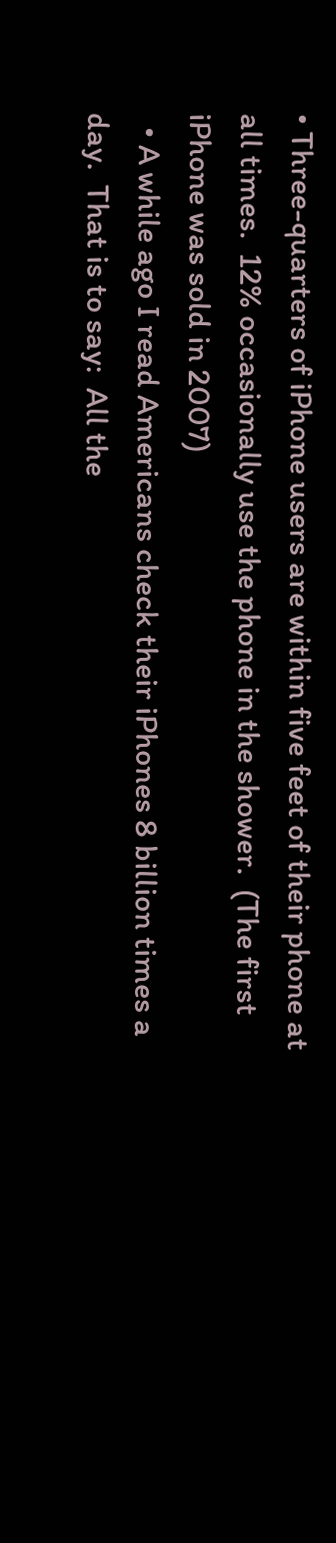• Three-quarters of iPhone users are within five feet of their phone at all times.  12% occasionally use the phone in the shower.  (The first iPhone was sold in 2007)
  • A while ago I read Americans check their iPhones 8 billion times a day.  That is to say:  All the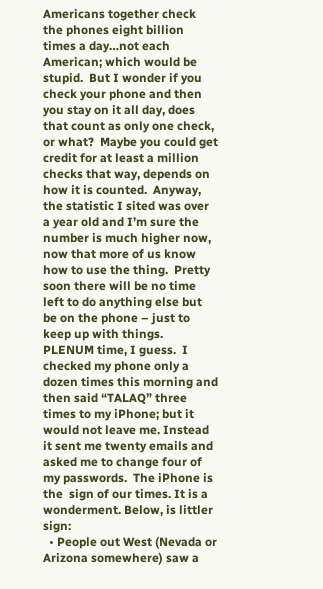Americans together check the phones eight billion times a day…not each American; which would be stupid.  But I wonder if you check your phone and then you stay on it all day, does that count as only one check, or what?  Maybe you could get credit for at least a million checks that way, depends on how it is counted.  Anyway, the statistic I sited was over a year old and I’m sure the number is much higher now, now that more of us know how to use the thing.  Pretty soon there will be no time left to do anything else but be on the phone – just to keep up with things.  PLENUM time, I guess.  I checked my phone only a dozen times this morning and then said “TALAQ” three times to my iPhone; but it would not leave me. Instead it sent me twenty emails and asked me to change four of my passwords.  The iPhone is the  sign of our times. It is a wonderment. Below, is littler sign:
  • People out West (Nevada or Arizona somewhere) saw a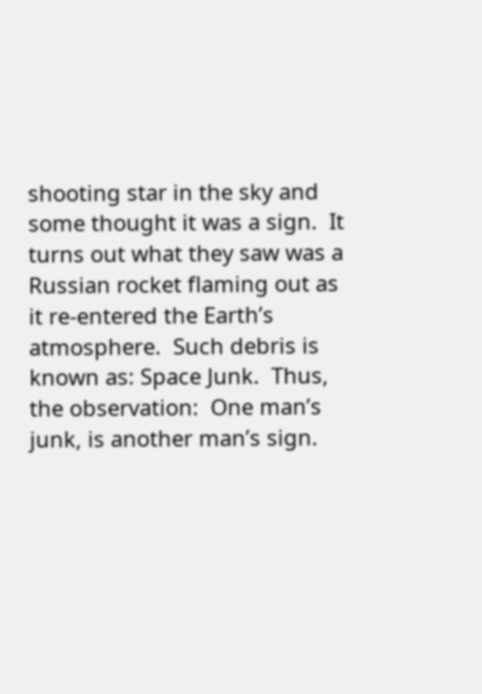shooting star in the sky and some thought it was a sign.  It turns out what they saw was a Russian rocket flaming out as it re-entered the Earth’s atmosphere.  Such debris is  known as: Space Junk.  Thus, the observation:  One man’s junk, is another man’s sign.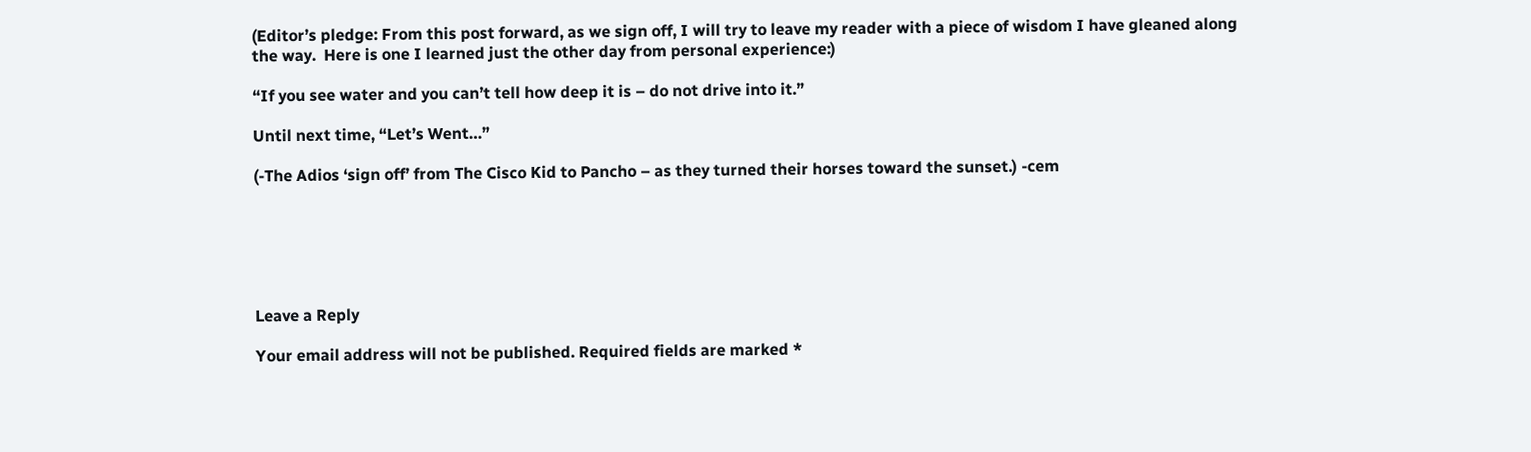(Editor’s pledge: From this post forward, as we sign off, I will try to leave my reader with a piece of wisdom I have gleaned along the way.  Here is one I learned just the other day from personal experience:)

“If you see water and you can’t tell how deep it is – do not drive into it.”

Until next time, “Let’s Went…”

(-The Adios ‘sign off’ from The Cisco Kid to Pancho – as they turned their horses toward the sunset.) -cem






Leave a Reply

Your email address will not be published. Required fields are marked *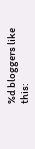%d bloggers like this: